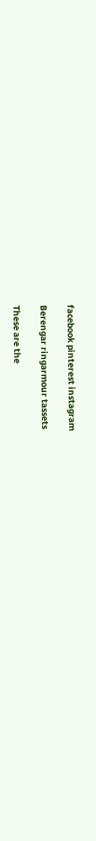facebook pinterest instagram

Berengar ringarmour tassets

These are the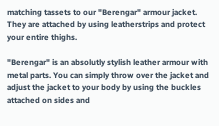matching tassets to our "Berengar" armour jacket. They are attached by using leatherstrips and protect your entire thighs.

"Berengar" is an absolutly stylish leather armour with metal parts. You can simply throw over the jacket and adjust the jacket to your body by using the buckles attached on sides and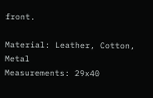front.

Material: Leather, Cotton, Metal
Measurements: 29x40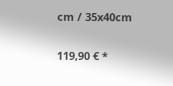cm / 35x40cm

119,90 € *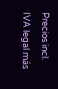Precios incl. IVA legal más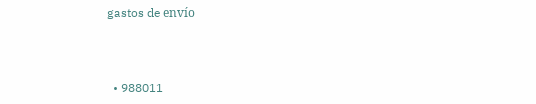gastos de envío



  • 988011